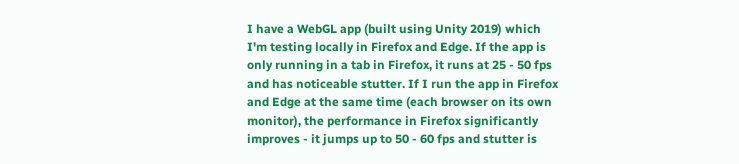I have a WebGL app (built using Unity 2019) which I'm testing locally in Firefox and Edge. If the app is only running in a tab in Firefox, it runs at 25 - 50 fps and has noticeable stutter. If I run the app in Firefox and Edge at the same time (each browser on its own monitor), the performance in Firefox significantly improves - it jumps up to 50 - 60 fps and stutter is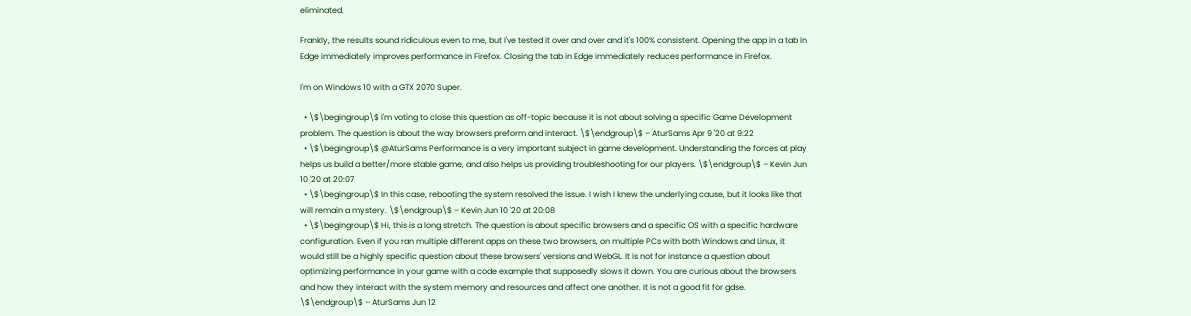eliminated.

Frankly, the results sound ridiculous even to me, but I've tested it over and over and it's 100% consistent. Opening the app in a tab in Edge immediately improves performance in Firefox. Closing the tab in Edge immediately reduces performance in Firefox.

I'm on Windows 10 with a GTX 2070 Super.

  • \$\begingroup\$ I'm voting to close this question as off-topic because it is not about solving a specific Game Development problem. The question is about the way browsers preform and interact. \$\endgroup\$ – AturSams Apr 9 '20 at 9:22
  • \$\begingroup\$ @AturSams Performance is a very important subject in game development. Understanding the forces at play helps us build a better/more stable game, and also helps us providing troubleshooting for our players. \$\endgroup\$ – Kevin Jun 10 '20 at 20:07
  • \$\begingroup\$ In this case, rebooting the system resolved the issue. I wish I knew the underlying cause, but it looks like that will remain a mystery. \$\endgroup\$ – Kevin Jun 10 '20 at 20:08
  • \$\begingroup\$ Hi, this is a long stretch. The question is about specific browsers and a specific OS with a specific hardware configuration. Even if you ran multiple different apps on these two browsers, on multiple PCs with both Windows and Linux, it would still be a highly specific question about these browsers' versions and WebGL. It is not for instance a question about optimizing performance in your game with a code example that supposedly slows it down. You are curious about the browsers and how they interact with the system memory and resources and affect one another. It is not a good fit for gdse. \$\endgroup\$ – AturSams Jun 12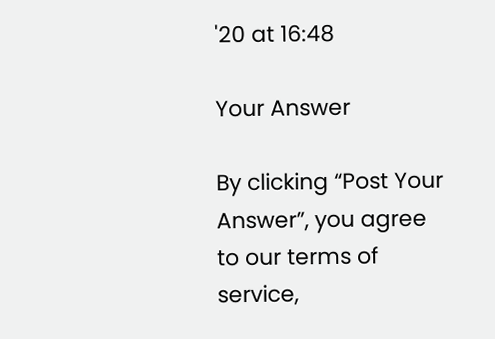'20 at 16:48

Your Answer

By clicking “Post Your Answer”, you agree to our terms of service,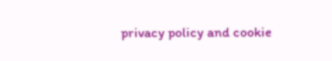privacy policy and cookie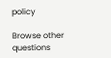policy

Browse other questions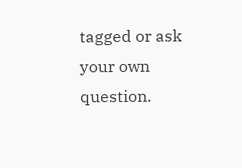tagged or ask your own question.